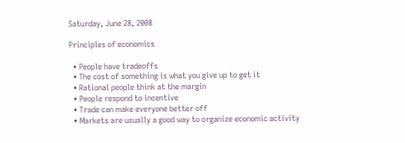Saturday, June 28, 2008

Principles of economics

  • People have tradeoffs
  • The cost of something is what you give up to get it
  • Rational people think at the margin
  • People respond to incentive
  • Trade can make everyone better off
  • Markets are usually a good way to organize economic activity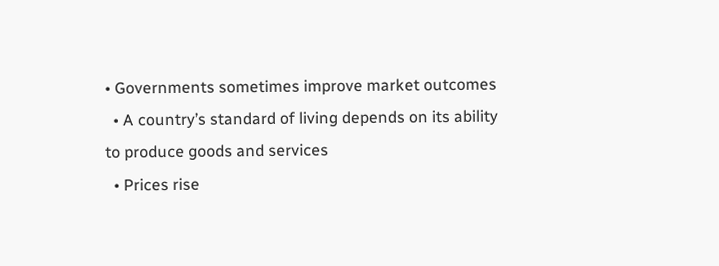• Governments sometimes improve market outcomes
  • A country’s standard of living depends on its ability to produce goods and services
  • Prices rise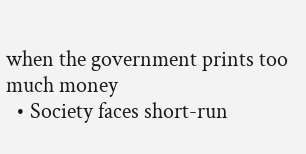when the government prints too much money
  • Society faces short-run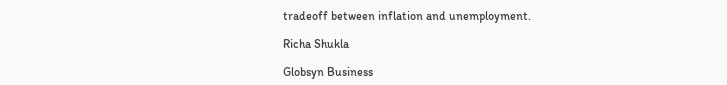tradeoff between inflation and unemployment.

Richa Shukla

Globsyn Business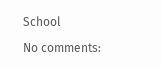School

No comments: